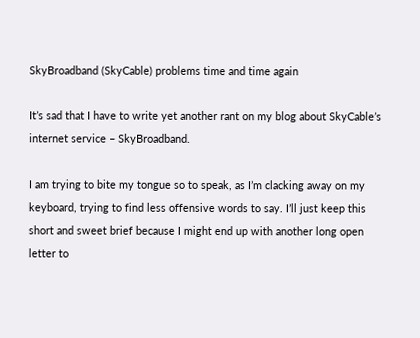SkyBroadband (SkyCable) problems time and time again

It’s sad that I have to write yet another rant on my blog about SkyCable’s internet service – SkyBroadband.

I am trying to bite my tongue so to speak, as I’m clacking away on my keyboard, trying to find less offensive words to say. I’ll just keep this short and sweet brief because I might end up with another long open letter to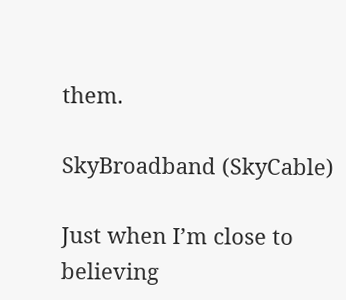them.

SkyBroadband (SkyCable)

Just when I’m close to believing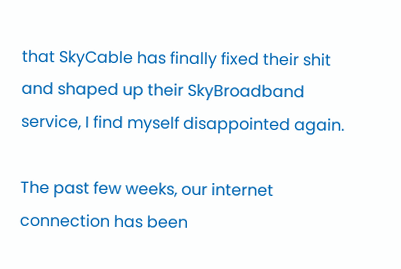that SkyCable has finally fixed their shit and shaped up their SkyBroadband service, I find myself disappointed again.

The past few weeks, our internet connection has been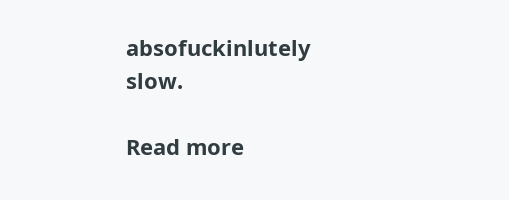absofuckinlutely slow.

Read more